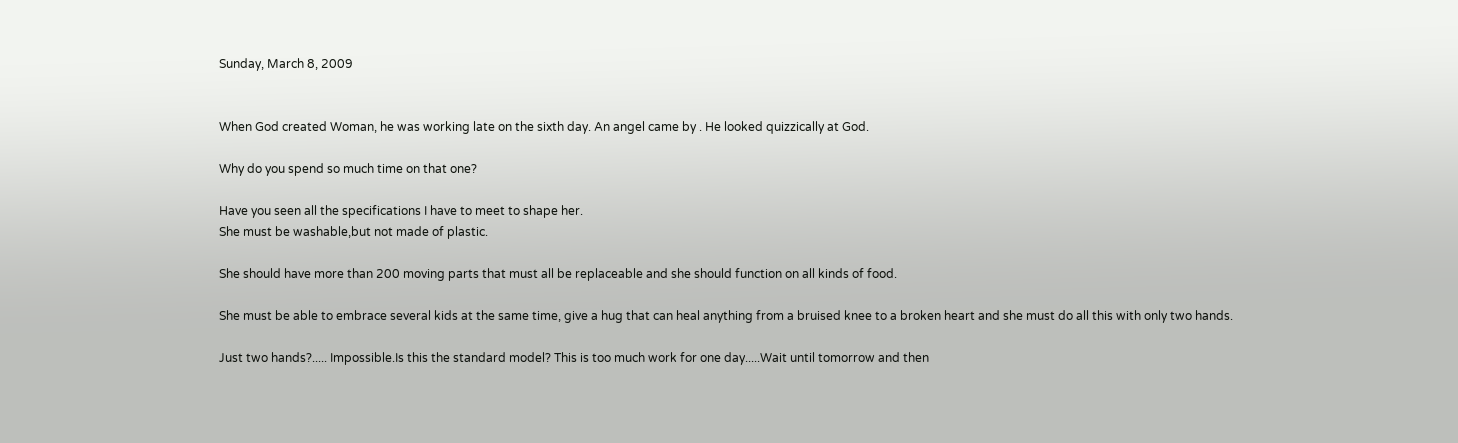Sunday, March 8, 2009


When God created Woman, he was working late on the sixth day. An angel came by . He looked quizzically at God.

Why do you spend so much time on that one?

Have you seen all the specifications I have to meet to shape her.
She must be washable,but not made of plastic.

She should have more than 200 moving parts that must all be replaceable and she should function on all kinds of food.

She must be able to embrace several kids at the same time, give a hug that can heal anything from a bruised knee to a broken heart and she must do all this with only two hands.

Just two hands?..... Impossible.Is this the standard model? This is too much work for one day.....Wait until tomorrow and then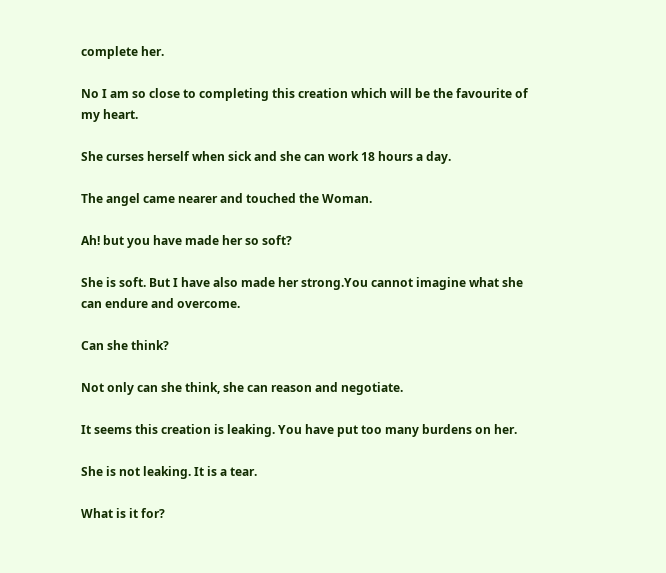complete her.

No I am so close to completing this creation which will be the favourite of my heart.

She curses herself when sick and she can work 18 hours a day.

The angel came nearer and touched the Woman.

Ah! but you have made her so soft?

She is soft. But I have also made her strong.You cannot imagine what she can endure and overcome.

Can she think?

Not only can she think, she can reason and negotiate.

It seems this creation is leaking. You have put too many burdens on her.

She is not leaking. It is a tear.

What is it for?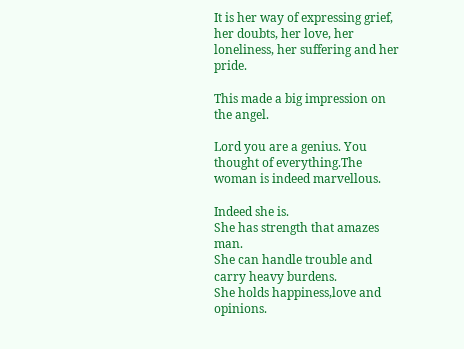It is her way of expressing grief, her doubts, her love, her loneliness, her suffering and her pride.

This made a big impression on the angel.

Lord you are a genius. You thought of everything.The woman is indeed marvellous.

Indeed she is.
She has strength that amazes man.
She can handle trouble and carry heavy burdens.
She holds happiness,love and opinions.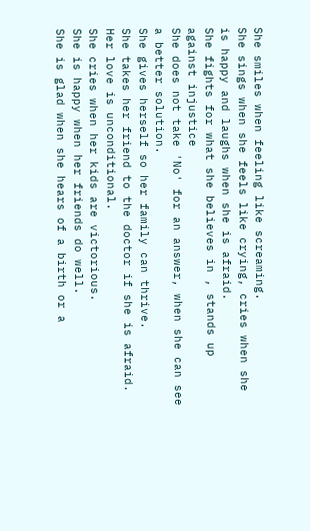She smiles when feeling like screaming.
She sings when she feels like crying, cries when she is happy and laughs when she is afraid.
She fights for what she believes in , stands up against injustice
She does not take 'No' for an answer, when she can see a better solution.
She gives herself so her family can thrive.
She takes her friend to the doctor if she is afraid. Her love is unconditional.
She cries when her kids are victorious.
She is happy when her friends do well.
She is glad when she hears of a birth or a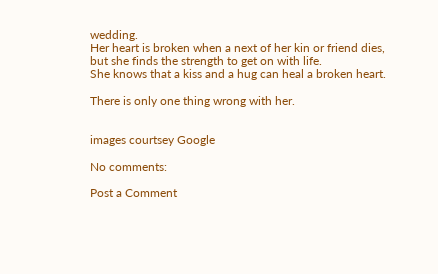wedding.
Her heart is broken when a next of her kin or friend dies, but she finds the strength to get on with life.
She knows that a kiss and a hug can heal a broken heart.

There is only one thing wrong with her.


images courtsey Google

No comments:

Post a Comment